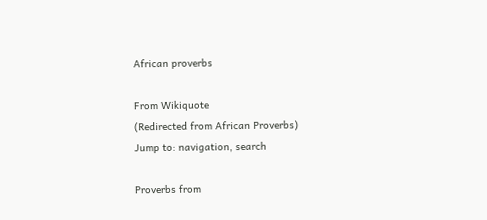African proverbs

From Wikiquote
(Redirected from African Proverbs)
Jump to: navigation, search

Proverbs from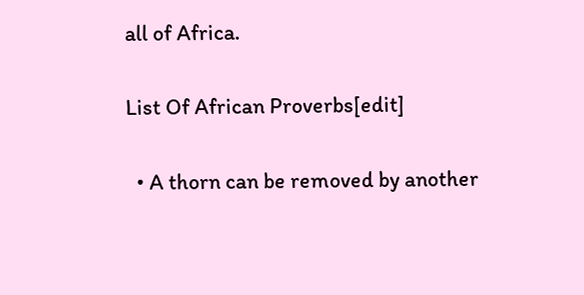all of Africa.

List Of African Proverbs[edit]

  • A thorn can be removed by another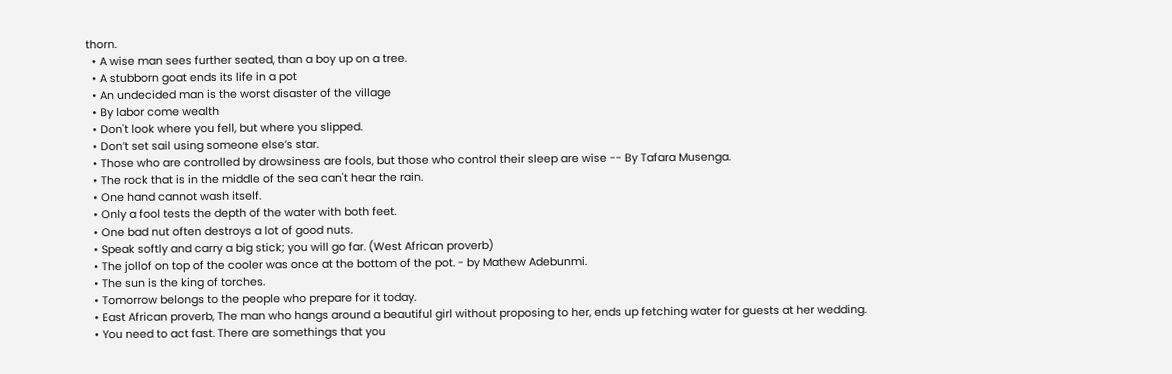thorn.
  • A wise man sees further seated, than a boy up on a tree.
  • A stubborn goat ends its life in a pot
  • An undecided man is the worst disaster of the village
  • By labor come wealth
  • Don't look where you fell, but where you slipped.
  • Don’t set sail using someone else’s star.
  • Those who are controlled by drowsiness are fools, but those who control their sleep are wise -- By Tafara Musenga.
  • The rock that is in the middle of the sea can't hear the rain.
  • One hand cannot wash itself.
  • Only a fool tests the depth of the water with both feet.
  • One bad nut often destroys a lot of good nuts.
  • Speak softly and carry a big stick; you will go far. (West African proverb)
  • The jollof on top of the cooler was once at the bottom of the pot. - by Mathew Adebunmi.
  • The sun is the king of torches.
  • Tomorrow belongs to the people who prepare for it today.
  • East African proverb, The man who hangs around a beautiful girl without proposing to her, ends up fetching water for guests at her wedding.
  • You need to act fast. There are somethings that you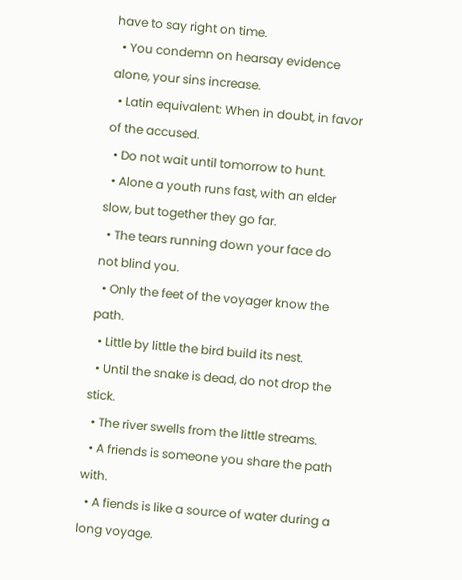have to say right on time.
  • You condemn on hearsay evidence alone, your sins increase.
  • Latin equivalent: When in doubt, in favor of the accused.
  • Do not wait until tomorrow to hunt.
  • Alone a youth runs fast, with an elder slow, but together they go far.
  • The tears running down your face do not blind you.
  • Only the feet of the voyager know the path.
  • Little by little the bird build its nest.
  • Until the snake is dead, do not drop the stick.
  • The river swells from the little streams.
  • A friends is someone you share the path with.
  • A fiends is like a source of water during a long voyage.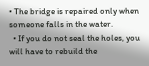• The bridge is repaired only when someone falls in the water.
  • If you do not seal the holes, you will have to rebuild the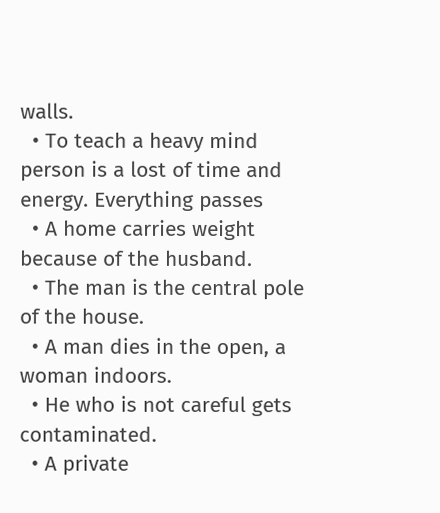walls.
  • To teach a heavy mind person is a lost of time and energy. Everything passes
  • A home carries weight because of the husband.
  • The man is the central pole of the house.
  • A man dies in the open, a woman indoors.
  • He who is not careful gets contaminated.
  • A private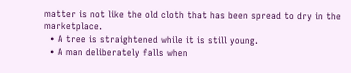matter is not like the old cloth that has been spread to dry in the marketplace.
  • A tree is straightened while it is still young.
  • A man deliberately falls when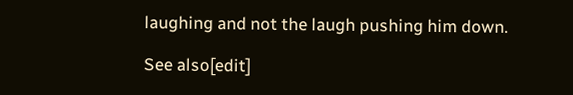laughing and not the laugh pushing him down.

See also[edit]